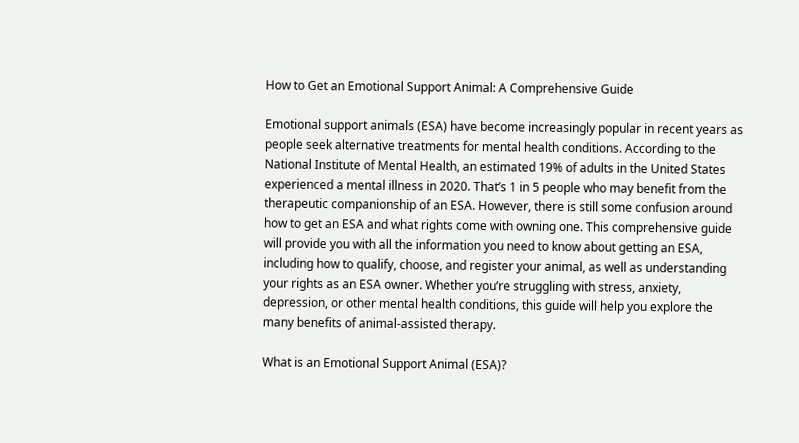How to Get an Emotional Support Animal: A Comprehensive Guide

Emotional support animals (ESA) have become increasingly popular in recent years as people seek alternative treatments for mental health conditions. According to the National Institute of Mental Health, an estimated 19% of adults in the United States experienced a mental illness in 2020. That’s 1 in 5 people who may benefit from the therapeutic companionship of an ESA. However, there is still some confusion around how to get an ESA and what rights come with owning one. This comprehensive guide will provide you with all the information you need to know about getting an ESA, including how to qualify, choose, and register your animal, as well as understanding your rights as an ESA owner. Whether you’re struggling with stress, anxiety, depression, or other mental health conditions, this guide will help you explore the many benefits of animal-assisted therapy.

What is an Emotional Support Animal (ESA)?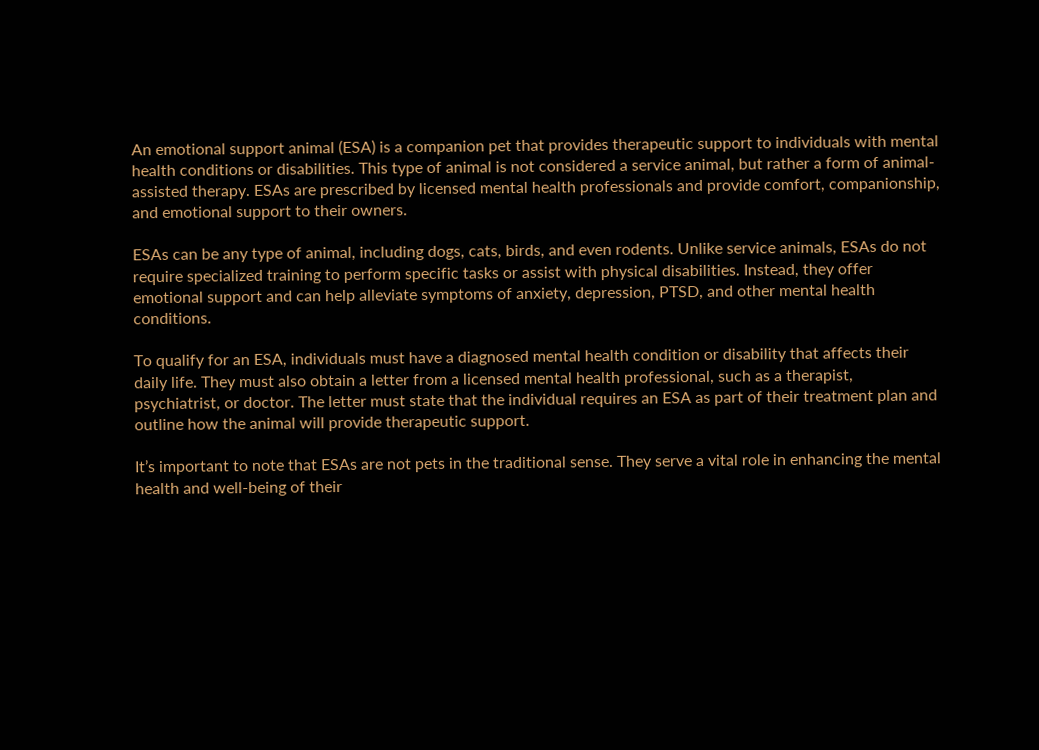An emotional support animal (ESA) is a companion pet that provides therapeutic support to individuals with mental health conditions or disabilities. This type of animal is not considered a service animal, but rather a form of animal-assisted therapy. ESAs are prescribed by licensed mental health professionals and provide comfort, companionship, and emotional support to their owners.

ESAs can be any type of animal, including dogs, cats, birds, and even rodents. Unlike service animals, ESAs do not require specialized training to perform specific tasks or assist with physical disabilities. Instead, they offer emotional support and can help alleviate symptoms of anxiety, depression, PTSD, and other mental health conditions.

To qualify for an ESA, individuals must have a diagnosed mental health condition or disability that affects their daily life. They must also obtain a letter from a licensed mental health professional, such as a therapist, psychiatrist, or doctor. The letter must state that the individual requires an ESA as part of their treatment plan and outline how the animal will provide therapeutic support.

It’s important to note that ESAs are not pets in the traditional sense. They serve a vital role in enhancing the mental health and well-being of their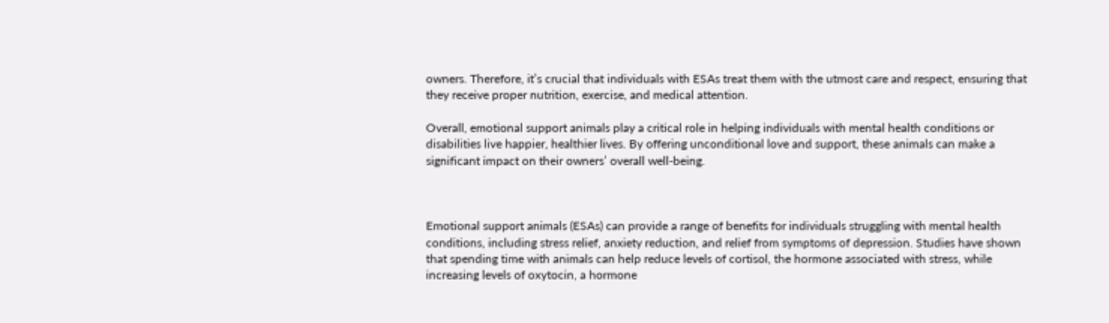owners. Therefore, it’s crucial that individuals with ESAs treat them with the utmost care and respect, ensuring that they receive proper nutrition, exercise, and medical attention.

Overall, emotional support animals play a critical role in helping individuals with mental health conditions or disabilities live happier, healthier lives. By offering unconditional love and support, these animals can make a significant impact on their owners’ overall well-being.



Emotional support animals (ESAs) can provide a range of benefits for individuals struggling with mental health conditions, including stress relief, anxiety reduction, and relief from symptoms of depression. Studies have shown that spending time with animals can help reduce levels of cortisol, the hormone associated with stress, while increasing levels of oxytocin, a hormone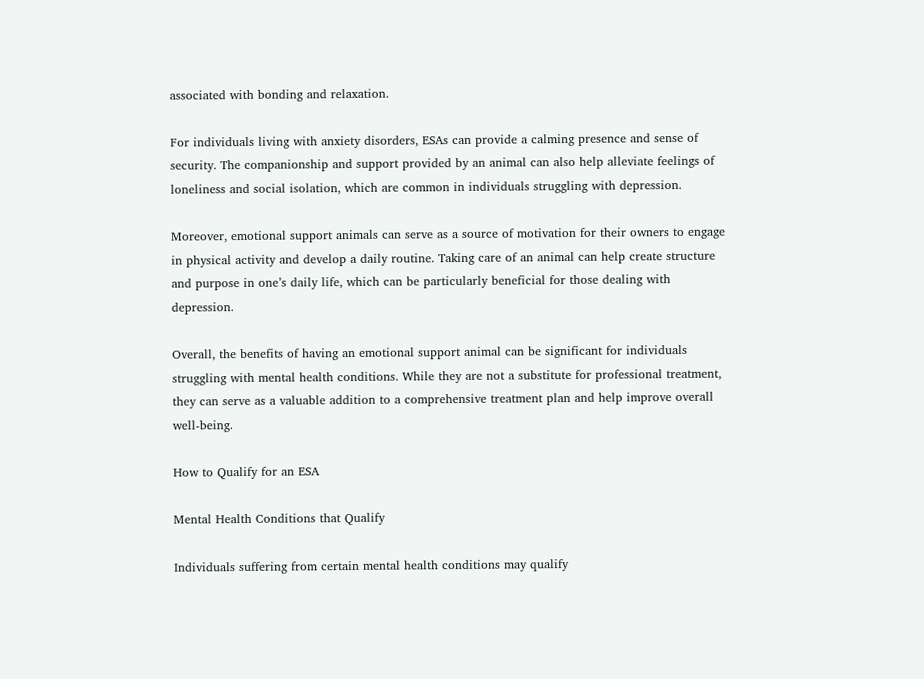associated with bonding and relaxation.

For individuals living with anxiety disorders, ESAs can provide a calming presence and sense of security. The companionship and support provided by an animal can also help alleviate feelings of loneliness and social isolation, which are common in individuals struggling with depression.

Moreover, emotional support animals can serve as a source of motivation for their owners to engage in physical activity and develop a daily routine. Taking care of an animal can help create structure and purpose in one’s daily life, which can be particularly beneficial for those dealing with depression.

Overall, the benefits of having an emotional support animal can be significant for individuals struggling with mental health conditions. While they are not a substitute for professional treatment, they can serve as a valuable addition to a comprehensive treatment plan and help improve overall well-being.

How to Qualify for an ESA

Mental Health Conditions that Qualify

Individuals suffering from certain mental health conditions may qualify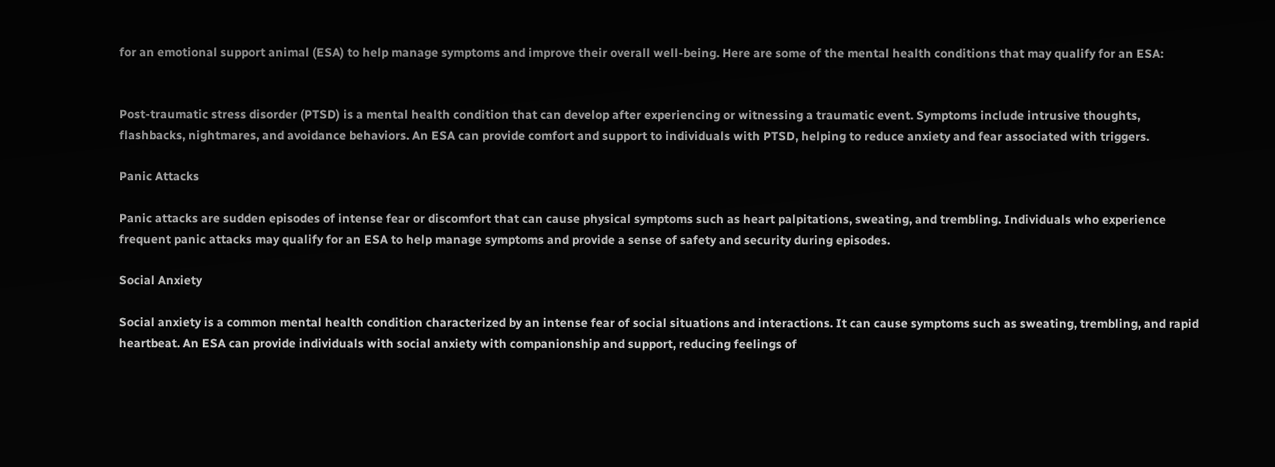for an emotional support animal (ESA) to help manage symptoms and improve their overall well-being. Here are some of the mental health conditions that may qualify for an ESA:


Post-traumatic stress disorder (PTSD) is a mental health condition that can develop after experiencing or witnessing a traumatic event. Symptoms include intrusive thoughts, flashbacks, nightmares, and avoidance behaviors. An ESA can provide comfort and support to individuals with PTSD, helping to reduce anxiety and fear associated with triggers.

Panic Attacks

Panic attacks are sudden episodes of intense fear or discomfort that can cause physical symptoms such as heart palpitations, sweating, and trembling. Individuals who experience frequent panic attacks may qualify for an ESA to help manage symptoms and provide a sense of safety and security during episodes.

Social Anxiety

Social anxiety is a common mental health condition characterized by an intense fear of social situations and interactions. It can cause symptoms such as sweating, trembling, and rapid heartbeat. An ESA can provide individuals with social anxiety with companionship and support, reducing feelings of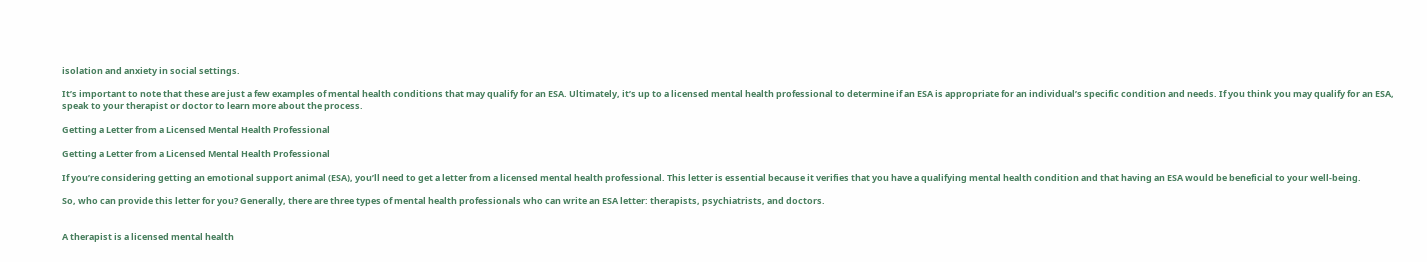isolation and anxiety in social settings.

It’s important to note that these are just a few examples of mental health conditions that may qualify for an ESA. Ultimately, it’s up to a licensed mental health professional to determine if an ESA is appropriate for an individual’s specific condition and needs. If you think you may qualify for an ESA, speak to your therapist or doctor to learn more about the process.

Getting a Letter from a Licensed Mental Health Professional

Getting a Letter from a Licensed Mental Health Professional

If you’re considering getting an emotional support animal (ESA), you’ll need to get a letter from a licensed mental health professional. This letter is essential because it verifies that you have a qualifying mental health condition and that having an ESA would be beneficial to your well-being.

So, who can provide this letter for you? Generally, there are three types of mental health professionals who can write an ESA letter: therapists, psychiatrists, and doctors.


A therapist is a licensed mental health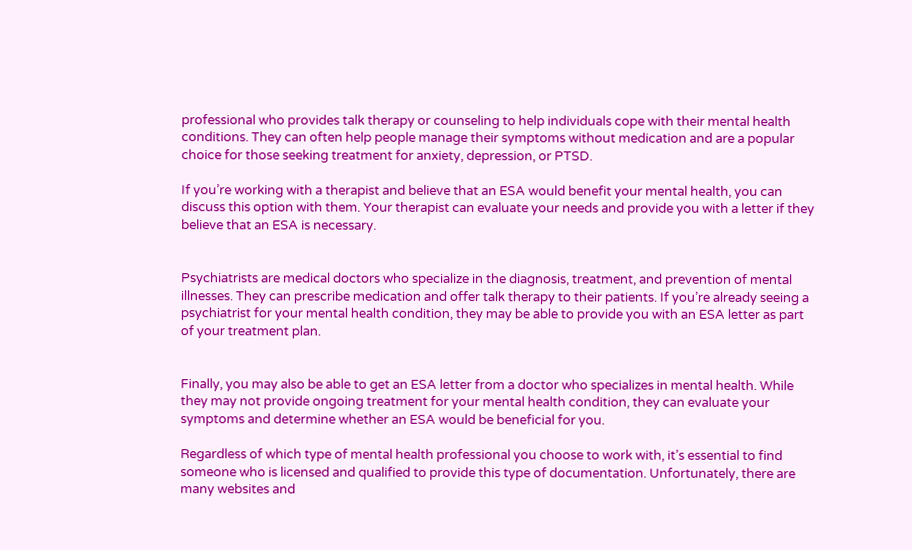professional who provides talk therapy or counseling to help individuals cope with their mental health conditions. They can often help people manage their symptoms without medication and are a popular choice for those seeking treatment for anxiety, depression, or PTSD.

If you’re working with a therapist and believe that an ESA would benefit your mental health, you can discuss this option with them. Your therapist can evaluate your needs and provide you with a letter if they believe that an ESA is necessary.


Psychiatrists are medical doctors who specialize in the diagnosis, treatment, and prevention of mental illnesses. They can prescribe medication and offer talk therapy to their patients. If you’re already seeing a psychiatrist for your mental health condition, they may be able to provide you with an ESA letter as part of your treatment plan.


Finally, you may also be able to get an ESA letter from a doctor who specializes in mental health. While they may not provide ongoing treatment for your mental health condition, they can evaluate your symptoms and determine whether an ESA would be beneficial for you.

Regardless of which type of mental health professional you choose to work with, it’s essential to find someone who is licensed and qualified to provide this type of documentation. Unfortunately, there are many websites and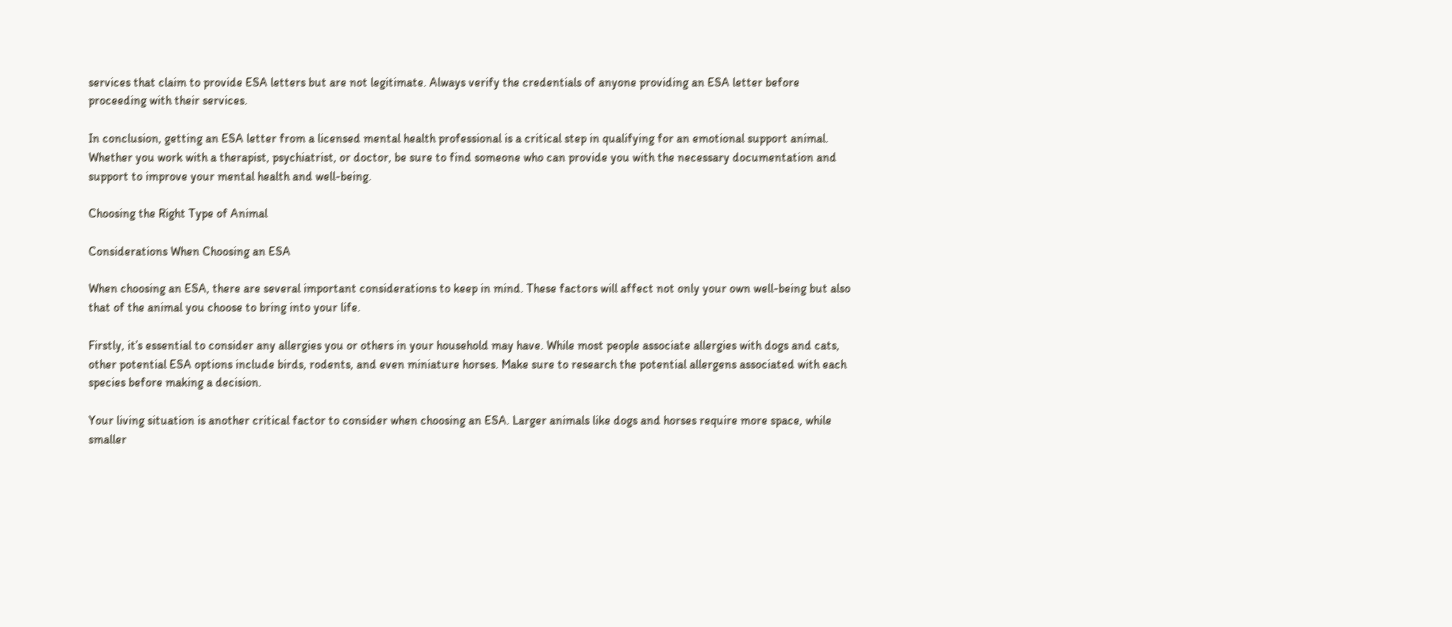services that claim to provide ESA letters but are not legitimate. Always verify the credentials of anyone providing an ESA letter before proceeding with their services.

In conclusion, getting an ESA letter from a licensed mental health professional is a critical step in qualifying for an emotional support animal. Whether you work with a therapist, psychiatrist, or doctor, be sure to find someone who can provide you with the necessary documentation and support to improve your mental health and well-being.

Choosing the Right Type of Animal

Considerations When Choosing an ESA

When choosing an ESA, there are several important considerations to keep in mind. These factors will affect not only your own well-being but also that of the animal you choose to bring into your life.

Firstly, it’s essential to consider any allergies you or others in your household may have. While most people associate allergies with dogs and cats, other potential ESA options include birds, rodents, and even miniature horses. Make sure to research the potential allergens associated with each species before making a decision.

Your living situation is another critical factor to consider when choosing an ESA. Larger animals like dogs and horses require more space, while smaller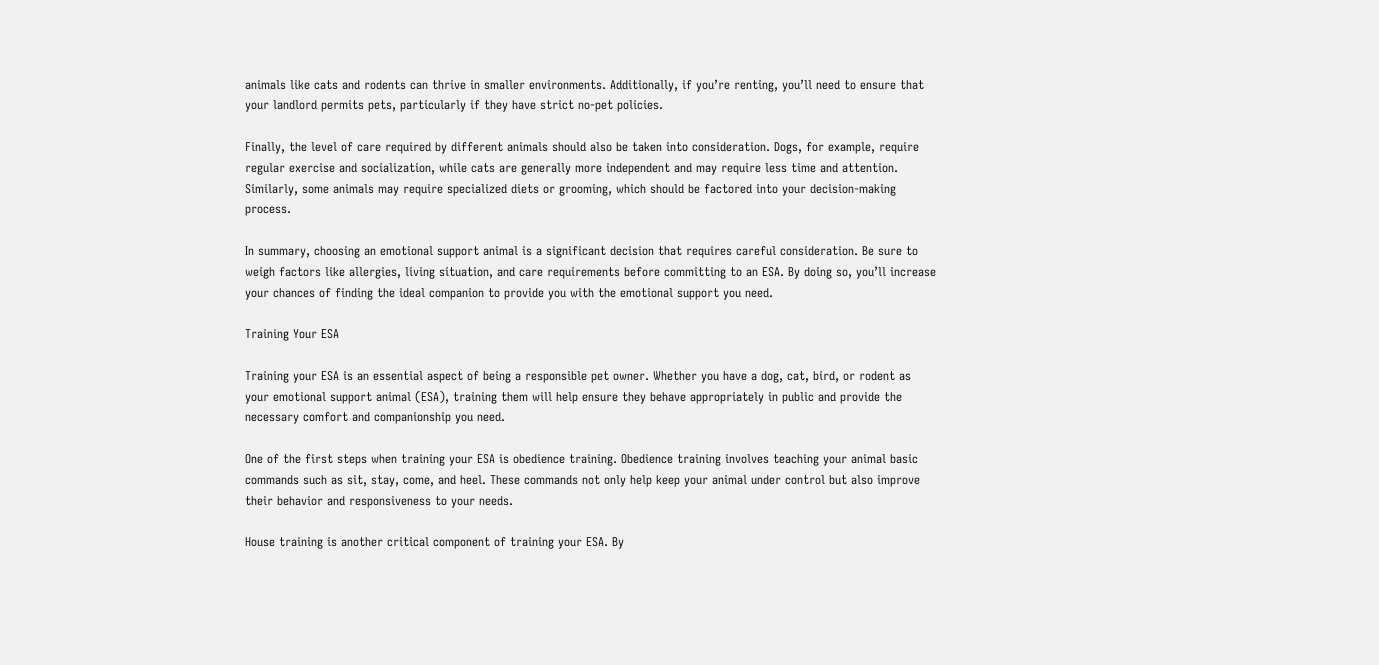animals like cats and rodents can thrive in smaller environments. Additionally, if you’re renting, you’ll need to ensure that your landlord permits pets, particularly if they have strict no-pet policies.

Finally, the level of care required by different animals should also be taken into consideration. Dogs, for example, require regular exercise and socialization, while cats are generally more independent and may require less time and attention. Similarly, some animals may require specialized diets or grooming, which should be factored into your decision-making process.

In summary, choosing an emotional support animal is a significant decision that requires careful consideration. Be sure to weigh factors like allergies, living situation, and care requirements before committing to an ESA. By doing so, you’ll increase your chances of finding the ideal companion to provide you with the emotional support you need.

Training Your ESA

Training your ESA is an essential aspect of being a responsible pet owner. Whether you have a dog, cat, bird, or rodent as your emotional support animal (ESA), training them will help ensure they behave appropriately in public and provide the necessary comfort and companionship you need.

One of the first steps when training your ESA is obedience training. Obedience training involves teaching your animal basic commands such as sit, stay, come, and heel. These commands not only help keep your animal under control but also improve their behavior and responsiveness to your needs.

House training is another critical component of training your ESA. By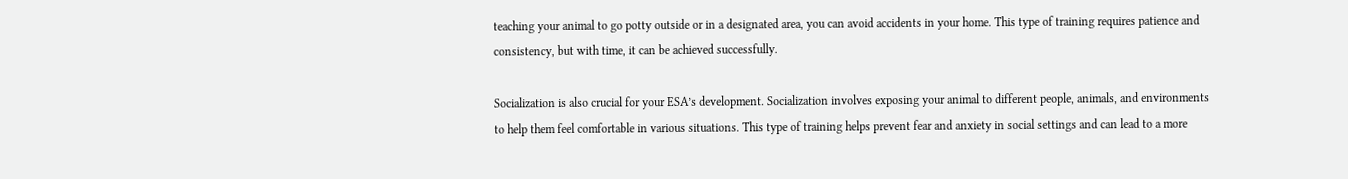teaching your animal to go potty outside or in a designated area, you can avoid accidents in your home. This type of training requires patience and consistency, but with time, it can be achieved successfully.

Socialization is also crucial for your ESA’s development. Socialization involves exposing your animal to different people, animals, and environments to help them feel comfortable in various situations. This type of training helps prevent fear and anxiety in social settings and can lead to a more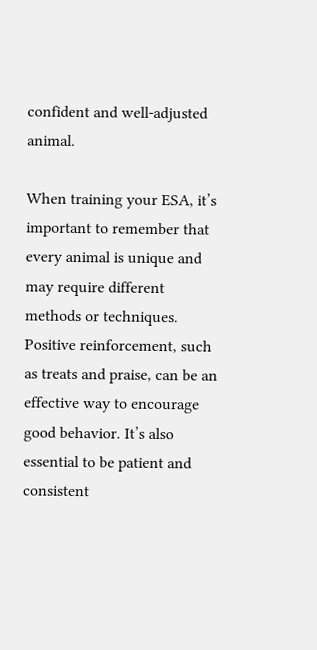confident and well-adjusted animal.

When training your ESA, it’s important to remember that every animal is unique and may require different methods or techniques. Positive reinforcement, such as treats and praise, can be an effective way to encourage good behavior. It’s also essential to be patient and consistent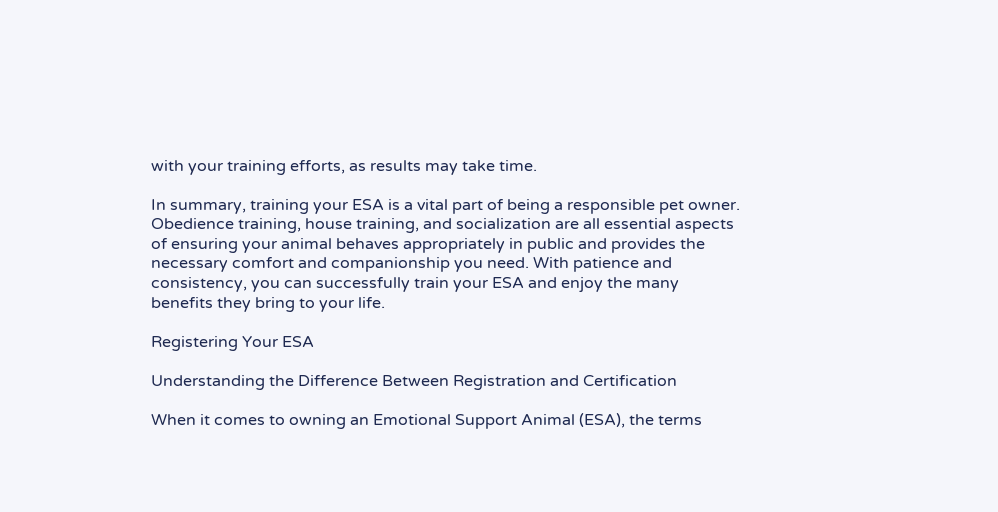with your training efforts, as results may take time.

In summary, training your ESA is a vital part of being a responsible pet owner. Obedience training, house training, and socialization are all essential aspects of ensuring your animal behaves appropriately in public and provides the necessary comfort and companionship you need. With patience and consistency, you can successfully train your ESA and enjoy the many benefits they bring to your life.

Registering Your ESA

Understanding the Difference Between Registration and Certification

When it comes to owning an Emotional Support Animal (ESA), the terms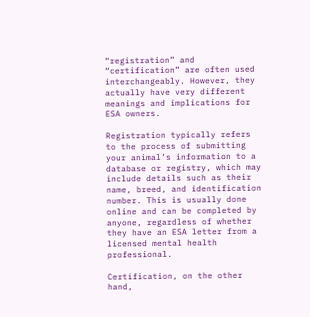“registration” and “certification” are often used interchangeably. However, they actually have very different meanings and implications for ESA owners.

Registration typically refers to the process of submitting your animal’s information to a database or registry, which may include details such as their name, breed, and identification number. This is usually done online and can be completed by anyone, regardless of whether they have an ESA letter from a licensed mental health professional.

Certification, on the other hand,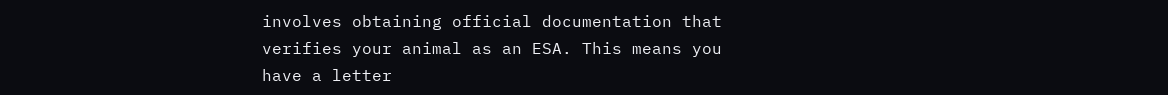involves obtaining official documentation that verifies your animal as an ESA. This means you have a letter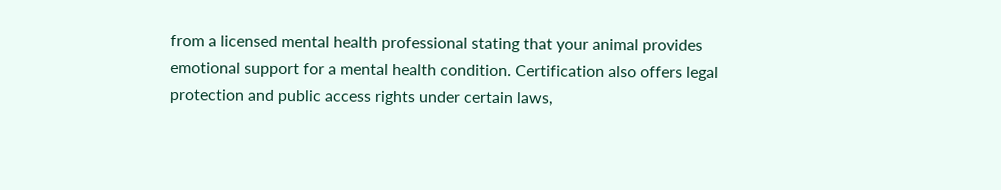from a licensed mental health professional stating that your animal provides emotional support for a mental health condition. Certification also offers legal protection and public access rights under certain laws,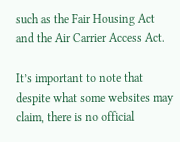such as the Fair Housing Act and the Air Carrier Access Act.

It’s important to note that despite what some websites may claim, there is no official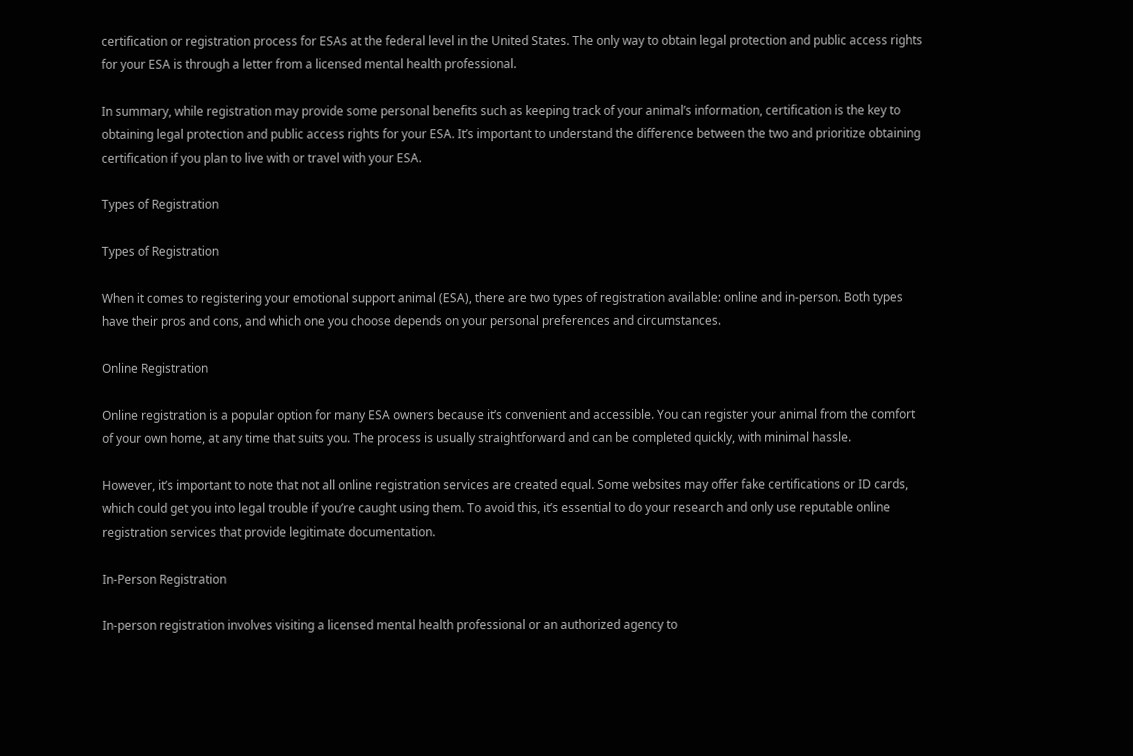certification or registration process for ESAs at the federal level in the United States. The only way to obtain legal protection and public access rights for your ESA is through a letter from a licensed mental health professional.

In summary, while registration may provide some personal benefits such as keeping track of your animal’s information, certification is the key to obtaining legal protection and public access rights for your ESA. It’s important to understand the difference between the two and prioritize obtaining certification if you plan to live with or travel with your ESA.

Types of Registration

Types of Registration

When it comes to registering your emotional support animal (ESA), there are two types of registration available: online and in-person. Both types have their pros and cons, and which one you choose depends on your personal preferences and circumstances.

Online Registration

Online registration is a popular option for many ESA owners because it’s convenient and accessible. You can register your animal from the comfort of your own home, at any time that suits you. The process is usually straightforward and can be completed quickly, with minimal hassle.

However, it’s important to note that not all online registration services are created equal. Some websites may offer fake certifications or ID cards, which could get you into legal trouble if you’re caught using them. To avoid this, it’s essential to do your research and only use reputable online registration services that provide legitimate documentation.

In-Person Registration

In-person registration involves visiting a licensed mental health professional or an authorized agency to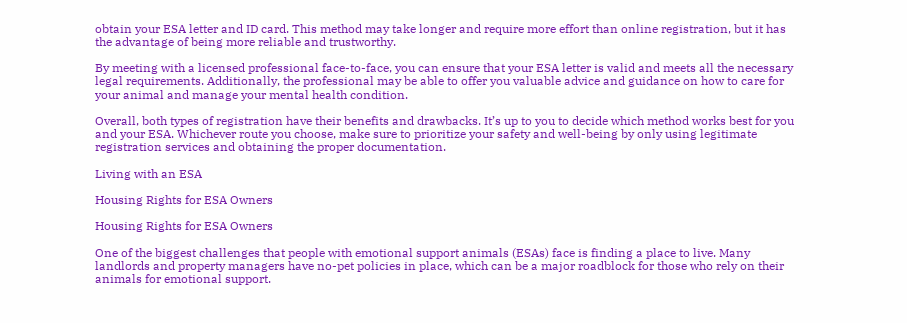obtain your ESA letter and ID card. This method may take longer and require more effort than online registration, but it has the advantage of being more reliable and trustworthy.

By meeting with a licensed professional face-to-face, you can ensure that your ESA letter is valid and meets all the necessary legal requirements. Additionally, the professional may be able to offer you valuable advice and guidance on how to care for your animal and manage your mental health condition.

Overall, both types of registration have their benefits and drawbacks. It’s up to you to decide which method works best for you and your ESA. Whichever route you choose, make sure to prioritize your safety and well-being by only using legitimate registration services and obtaining the proper documentation.

Living with an ESA

Housing Rights for ESA Owners

Housing Rights for ESA Owners

One of the biggest challenges that people with emotional support animals (ESAs) face is finding a place to live. Many landlords and property managers have no-pet policies in place, which can be a major roadblock for those who rely on their animals for emotional support.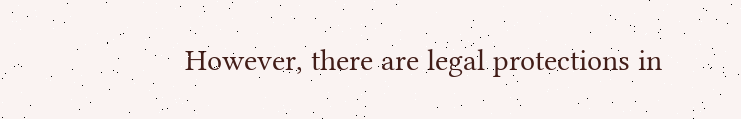However, there are legal protections in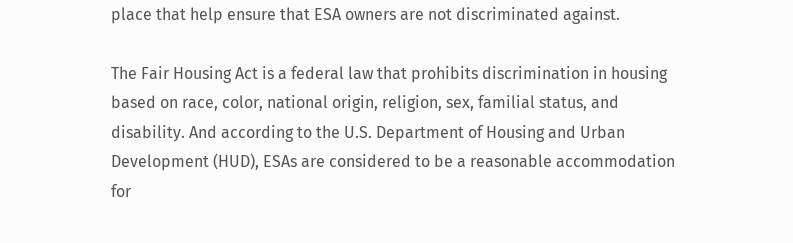place that help ensure that ESA owners are not discriminated against.

The Fair Housing Act is a federal law that prohibits discrimination in housing based on race, color, national origin, religion, sex, familial status, and disability. And according to the U.S. Department of Housing and Urban Development (HUD), ESAs are considered to be a reasonable accommodation for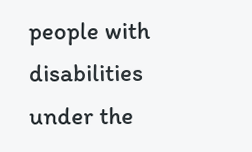people with disabilities under the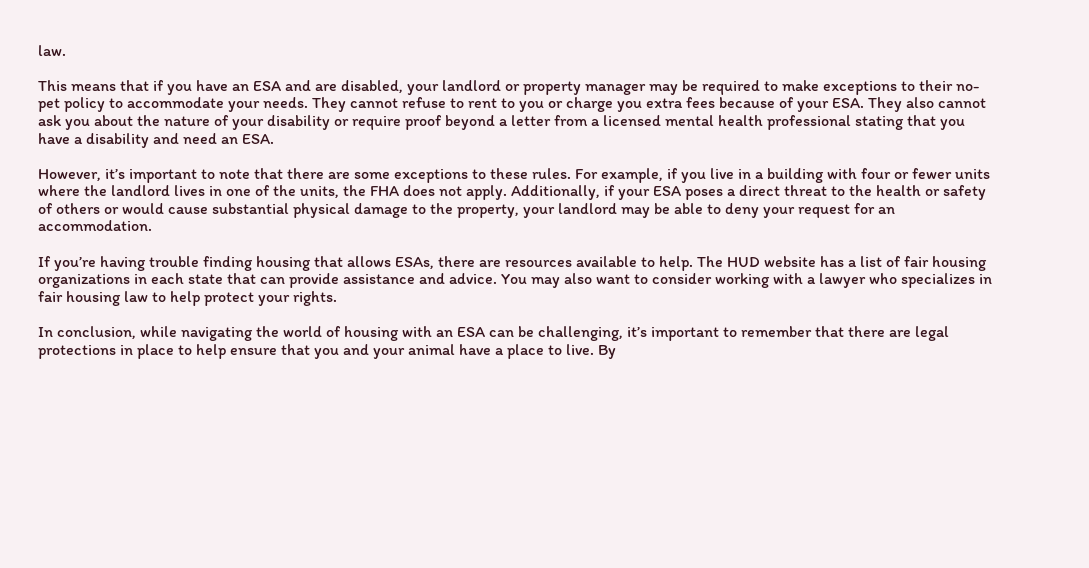law.

This means that if you have an ESA and are disabled, your landlord or property manager may be required to make exceptions to their no-pet policy to accommodate your needs. They cannot refuse to rent to you or charge you extra fees because of your ESA. They also cannot ask you about the nature of your disability or require proof beyond a letter from a licensed mental health professional stating that you have a disability and need an ESA.

However, it’s important to note that there are some exceptions to these rules. For example, if you live in a building with four or fewer units where the landlord lives in one of the units, the FHA does not apply. Additionally, if your ESA poses a direct threat to the health or safety of others or would cause substantial physical damage to the property, your landlord may be able to deny your request for an accommodation.

If you’re having trouble finding housing that allows ESAs, there are resources available to help. The HUD website has a list of fair housing organizations in each state that can provide assistance and advice. You may also want to consider working with a lawyer who specializes in fair housing law to help protect your rights.

In conclusion, while navigating the world of housing with an ESA can be challenging, it’s important to remember that there are legal protections in place to help ensure that you and your animal have a place to live. By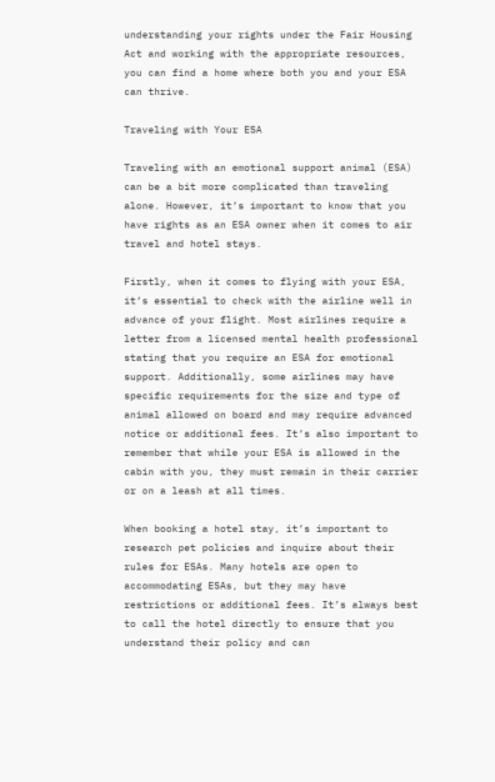understanding your rights under the Fair Housing Act and working with the appropriate resources, you can find a home where both you and your ESA can thrive.

Traveling with Your ESA

Traveling with an emotional support animal (ESA) can be a bit more complicated than traveling alone. However, it’s important to know that you have rights as an ESA owner when it comes to air travel and hotel stays.

Firstly, when it comes to flying with your ESA, it’s essential to check with the airline well in advance of your flight. Most airlines require a letter from a licensed mental health professional stating that you require an ESA for emotional support. Additionally, some airlines may have specific requirements for the size and type of animal allowed on board and may require advanced notice or additional fees. It’s also important to remember that while your ESA is allowed in the cabin with you, they must remain in their carrier or on a leash at all times.

When booking a hotel stay, it’s important to research pet policies and inquire about their rules for ESAs. Many hotels are open to accommodating ESAs, but they may have restrictions or additional fees. It’s always best to call the hotel directly to ensure that you understand their policy and can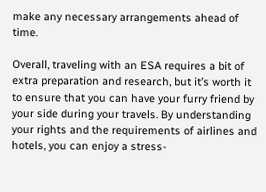make any necessary arrangements ahead of time.

Overall, traveling with an ESA requires a bit of extra preparation and research, but it’s worth it to ensure that you can have your furry friend by your side during your travels. By understanding your rights and the requirements of airlines and hotels, you can enjoy a stress-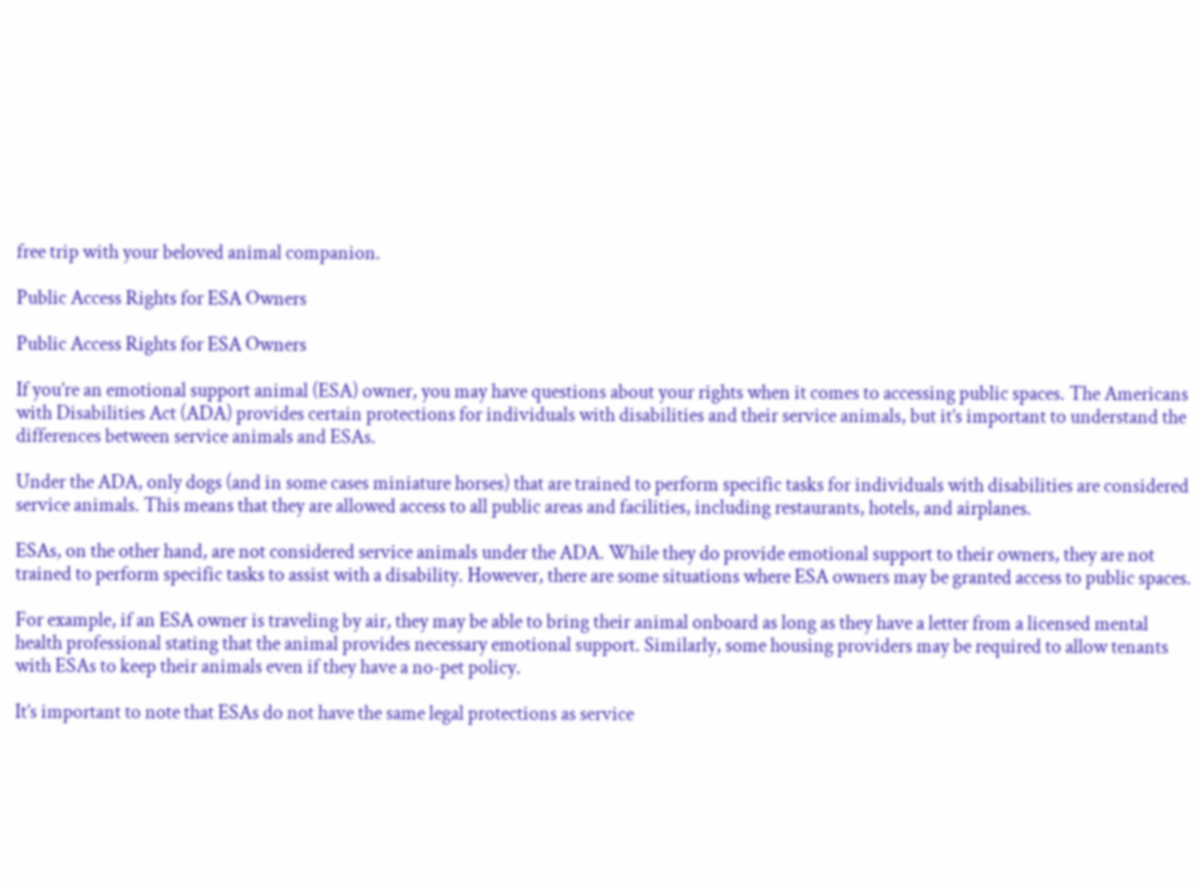free trip with your beloved animal companion.

Public Access Rights for ESA Owners

Public Access Rights for ESA Owners

If you’re an emotional support animal (ESA) owner, you may have questions about your rights when it comes to accessing public spaces. The Americans with Disabilities Act (ADA) provides certain protections for individuals with disabilities and their service animals, but it’s important to understand the differences between service animals and ESAs.

Under the ADA, only dogs (and in some cases miniature horses) that are trained to perform specific tasks for individuals with disabilities are considered service animals. This means that they are allowed access to all public areas and facilities, including restaurants, hotels, and airplanes.

ESAs, on the other hand, are not considered service animals under the ADA. While they do provide emotional support to their owners, they are not trained to perform specific tasks to assist with a disability. However, there are some situations where ESA owners may be granted access to public spaces.

For example, if an ESA owner is traveling by air, they may be able to bring their animal onboard as long as they have a letter from a licensed mental health professional stating that the animal provides necessary emotional support. Similarly, some housing providers may be required to allow tenants with ESAs to keep their animals even if they have a no-pet policy.

It’s important to note that ESAs do not have the same legal protections as service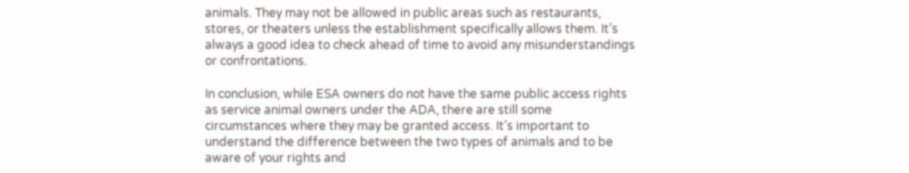animals. They may not be allowed in public areas such as restaurants, stores, or theaters unless the establishment specifically allows them. It’s always a good idea to check ahead of time to avoid any misunderstandings or confrontations.

In conclusion, while ESA owners do not have the same public access rights as service animal owners under the ADA, there are still some circumstances where they may be granted access. It’s important to understand the difference between the two types of animals and to be aware of your rights and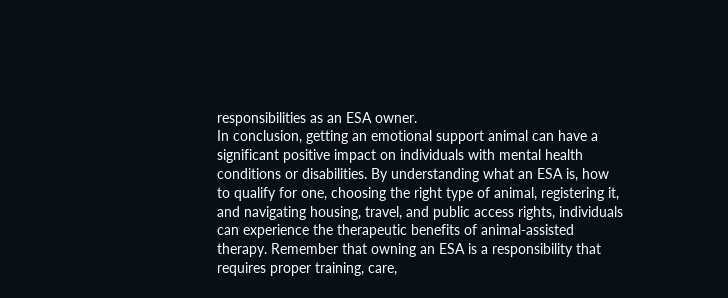responsibilities as an ESA owner.
In conclusion, getting an emotional support animal can have a significant positive impact on individuals with mental health conditions or disabilities. By understanding what an ESA is, how to qualify for one, choosing the right type of animal, registering it, and navigating housing, travel, and public access rights, individuals can experience the therapeutic benefits of animal-assisted therapy. Remember that owning an ESA is a responsibility that requires proper training, care,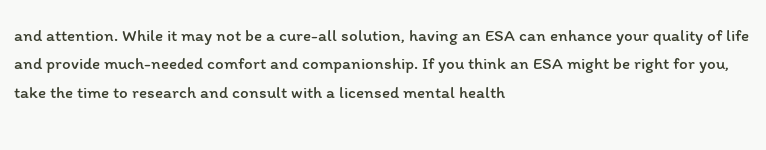and attention. While it may not be a cure-all solution, having an ESA can enhance your quality of life and provide much-needed comfort and companionship. If you think an ESA might be right for you, take the time to research and consult with a licensed mental health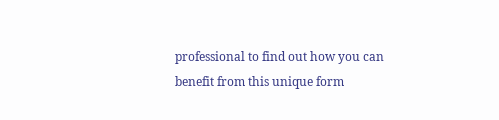professional to find out how you can benefit from this unique form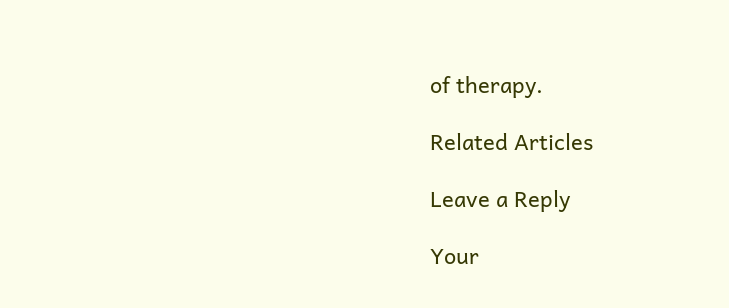of therapy.

Related Articles

Leave a Reply

Your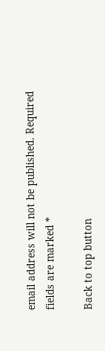email address will not be published. Required fields are marked *

Back to top button